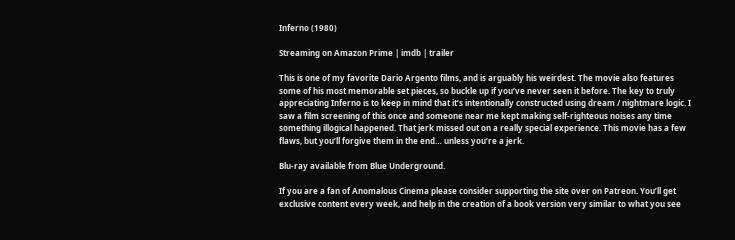Inferno (1980)

Streaming on Amazon Prime | imdb | trailer

This is one of my favorite Dario Argento films, and is arguably his weirdest. The movie also features some of his most memorable set pieces, so buckle up if you’ve never seen it before. The key to truly appreciating Inferno is to keep in mind that it’s intentionally constructed using dream / nightmare logic. I saw a film screening of this once and someone near me kept making self-righteous noises any time something illogical happened. That jerk missed out on a really special experience. This movie has a few flaws, but you’ll forgive them in the end… unless you’re a jerk.

Blu-ray available from Blue Underground.

If you are a fan of Anomalous Cinema please consider supporting the site over on Patreon. You’ll get exclusive content every week, and help in the creation of a book version very similar to what you see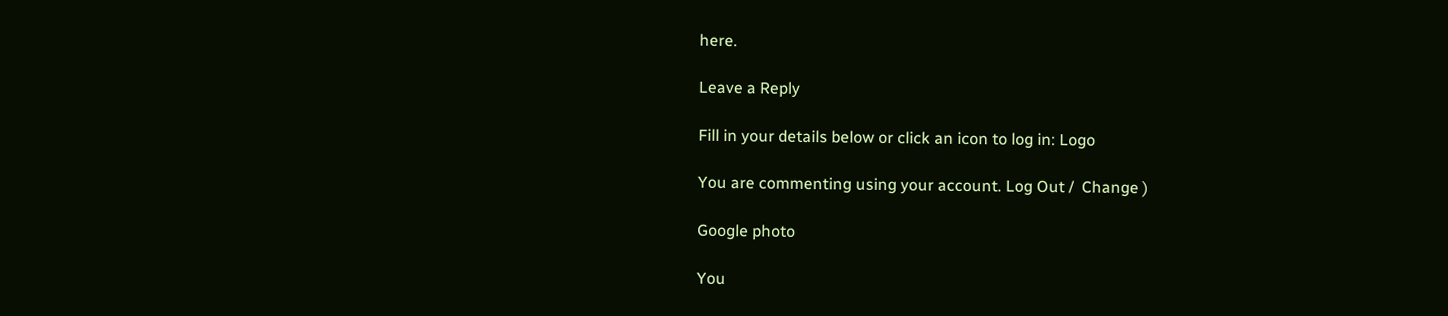here.

Leave a Reply

Fill in your details below or click an icon to log in: Logo

You are commenting using your account. Log Out /  Change )

Google photo

You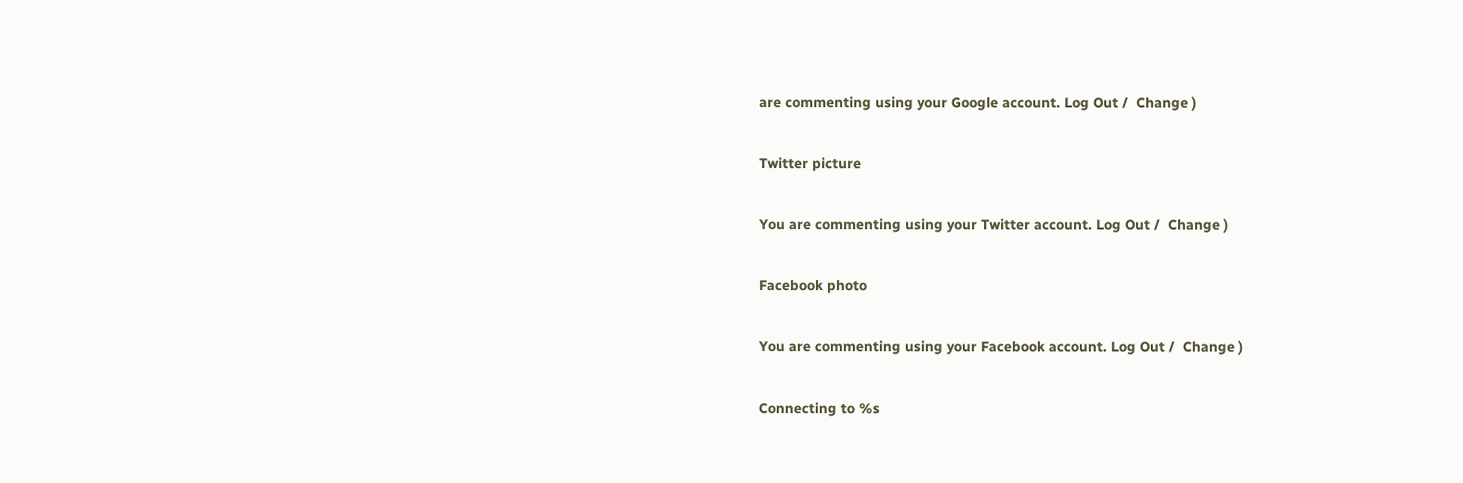are commenting using your Google account. Log Out /  Change )

Twitter picture

You are commenting using your Twitter account. Log Out /  Change )

Facebook photo

You are commenting using your Facebook account. Log Out /  Change )

Connecting to %s